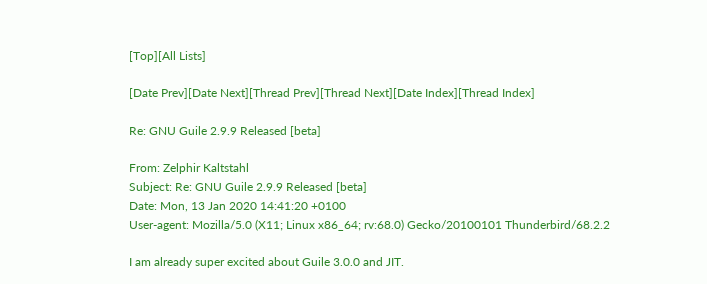[Top][All Lists]

[Date Prev][Date Next][Thread Prev][Thread Next][Date Index][Thread Index]

Re: GNU Guile 2.9.9 Released [beta]

From: Zelphir Kaltstahl
Subject: Re: GNU Guile 2.9.9 Released [beta]
Date: Mon, 13 Jan 2020 14:41:20 +0100
User-agent: Mozilla/5.0 (X11; Linux x86_64; rv:68.0) Gecko/20100101 Thunderbird/68.2.2

I am already super excited about Guile 3.0.0 and JIT.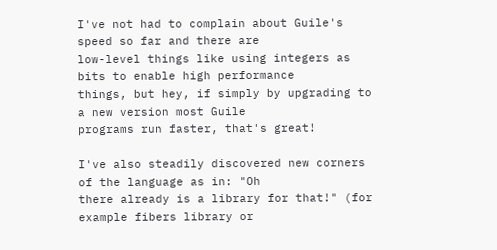I've not had to complain about Guile's speed so far and there are
low-level things like using integers as bits to enable high performance
things, but hey, if simply by upgrading to a new version most Guile
programs run faster, that's great!

I've also steadily discovered new corners of the language as in: "Oh
there already is a library for that!" (for example fibers library or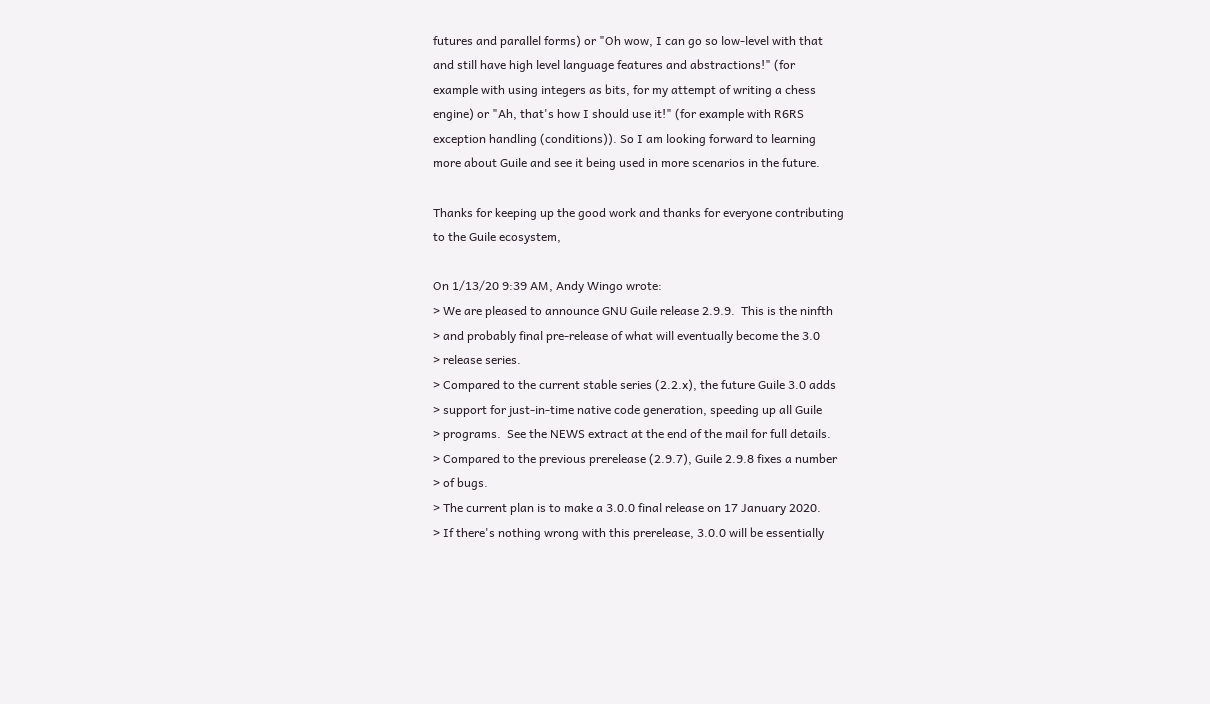futures and parallel forms) or "Oh wow, I can go so low-level with that
and still have high level language features and abstractions!" (for
example with using integers as bits, for my attempt of writing a chess
engine) or "Ah, that's how I should use it!" (for example with R6RS
exception handling (conditions)). So I am looking forward to learning
more about Guile and see it being used in more scenarios in the future.

Thanks for keeping up the good work and thanks for everyone contributing
to the Guile ecosystem,

On 1/13/20 9:39 AM, Andy Wingo wrote:
> We are pleased to announce GNU Guile release 2.9.9.  This is the ninfth
> and probably final pre-release of what will eventually become the 3.0
> release series.
> Compared to the current stable series (2.2.x), the future Guile 3.0 adds
> support for just-in-time native code generation, speeding up all Guile
> programs.  See the NEWS extract at the end of the mail for full details.
> Compared to the previous prerelease (2.9.7), Guile 2.9.8 fixes a number
> of bugs.
> The current plan is to make a 3.0.0 final release on 17 January 2020.
> If there's nothing wrong with this prerelease, 3.0.0 will be essentially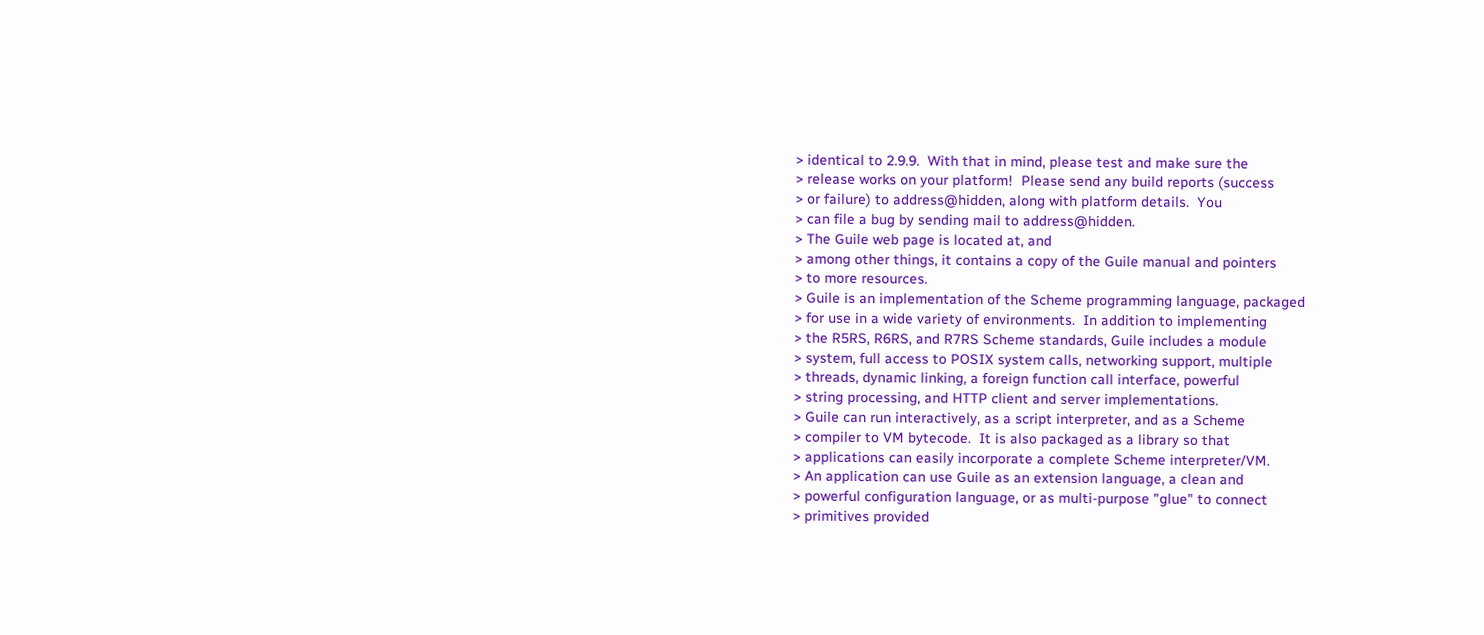> identical to 2.9.9.  With that in mind, please test and make sure the
> release works on your platform!  Please send any build reports (success
> or failure) to address@hidden, along with platform details.  You
> can file a bug by sending mail to address@hidden.
> The Guile web page is located at, and
> among other things, it contains a copy of the Guile manual and pointers
> to more resources.
> Guile is an implementation of the Scheme programming language, packaged
> for use in a wide variety of environments.  In addition to implementing
> the R5RS, R6RS, and R7RS Scheme standards, Guile includes a module
> system, full access to POSIX system calls, networking support, multiple
> threads, dynamic linking, a foreign function call interface, powerful
> string processing, and HTTP client and server implementations.
> Guile can run interactively, as a script interpreter, and as a Scheme
> compiler to VM bytecode.  It is also packaged as a library so that
> applications can easily incorporate a complete Scheme interpreter/VM.
> An application can use Guile as an extension language, a clean and
> powerful configuration language, or as multi-purpose "glue" to connect
> primitives provided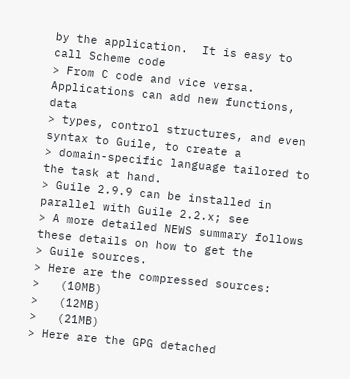by the application.  It is easy to call Scheme code
> From C code and vice versa.  Applications can add new functions, data
> types, control structures, and even syntax to Guile, to create a
> domain-specific language tailored to the task at hand.
> Guile 2.9.9 can be installed in parallel with Guile 2.2.x; see
> A more detailed NEWS summary follows these details on how to get the
> Guile sources.
> Here are the compressed sources:
>   (10MB)
>   (12MB)
>   (21MB)
> Here are the GPG detached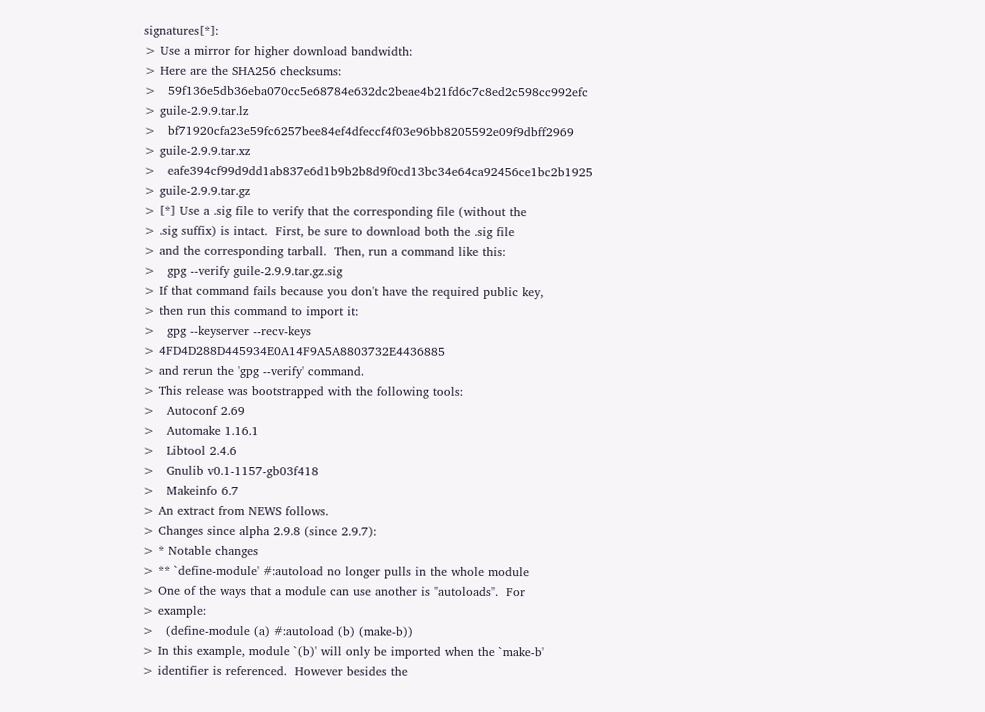signatures[*]:
> Use a mirror for higher download bandwidth:
> Here are the SHA256 checksums:
>   59f136e5db36eba070cc5e68784e632dc2beae4b21fd6c7c8ed2c598cc992efc
> guile-2.9.9.tar.lz
>   bf71920cfa23e59fc6257bee84ef4dfeccf4f03e96bb8205592e09f9dbff2969
> guile-2.9.9.tar.xz
>   eafe394cf99d9dd1ab837e6d1b9b2b8d9f0cd13bc34e64ca92456ce1bc2b1925
> guile-2.9.9.tar.gz
> [*] Use a .sig file to verify that the corresponding file (without the
> .sig suffix) is intact.  First, be sure to download both the .sig file
> and the corresponding tarball.  Then, run a command like this:
>   gpg --verify guile-2.9.9.tar.gz.sig
> If that command fails because you don't have the required public key,
> then run this command to import it:
>   gpg --keyserver --recv-keys
> 4FD4D288D445934E0A14F9A5A8803732E4436885
> and rerun the 'gpg --verify' command.
> This release was bootstrapped with the following tools:
>   Autoconf 2.69
>   Automake 1.16.1
>   Libtool 2.4.6
>   Gnulib v0.1-1157-gb03f418
>   Makeinfo 6.7
> An extract from NEWS follows.
> Changes since alpha 2.9.8 (since 2.9.7):
> * Notable changes
> ** `define-module' #:autoload no longer pulls in the whole module
> One of the ways that a module can use another is "autoloads".  For
> example:
>   (define-module (a) #:autoload (b) (make-b))
> In this example, module `(b)' will only be imported when the `make-b'
> identifier is referenced.  However besides the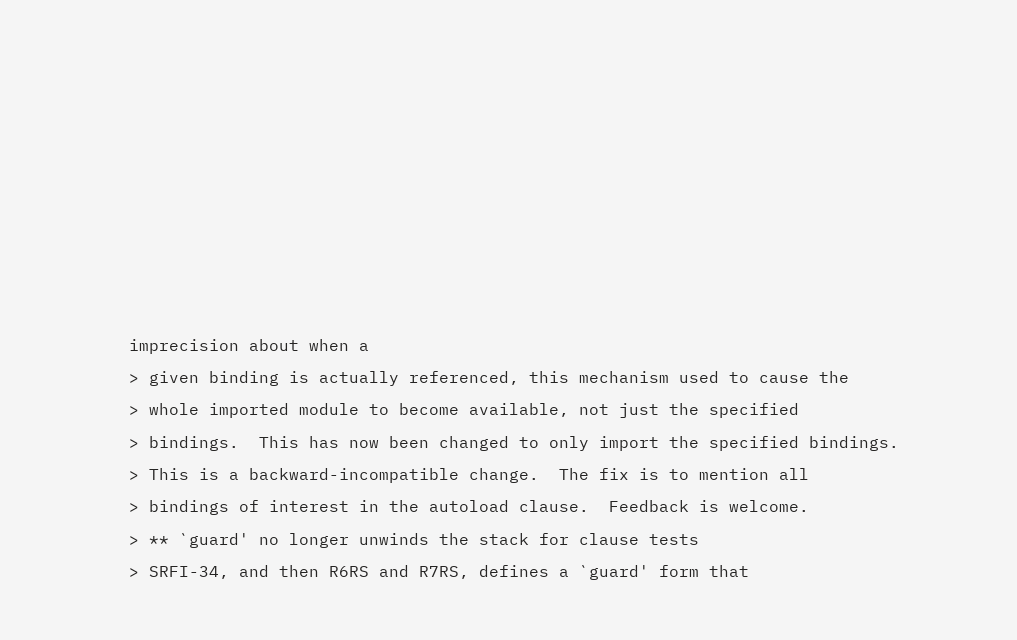imprecision about when a
> given binding is actually referenced, this mechanism used to cause the
> whole imported module to become available, not just the specified
> bindings.  This has now been changed to only import the specified bindings.
> This is a backward-incompatible change.  The fix is to mention all
> bindings of interest in the autoload clause.  Feedback is welcome.
> ** `guard' no longer unwinds the stack for clause tests
> SRFI-34, and then R6RS and R7RS, defines a `guard' form that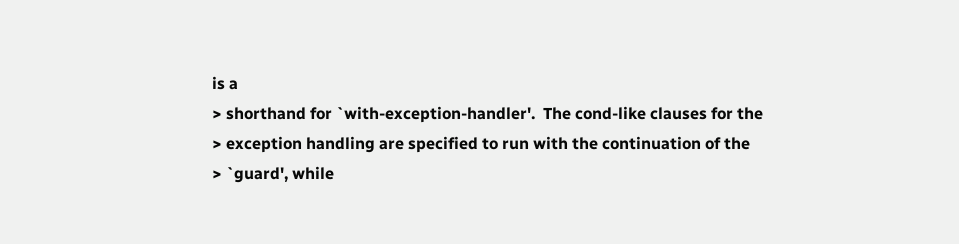is a
> shorthand for `with-exception-handler'.  The cond-like clauses for the
> exception handling are specified to run with the continuation of the
> `guard', while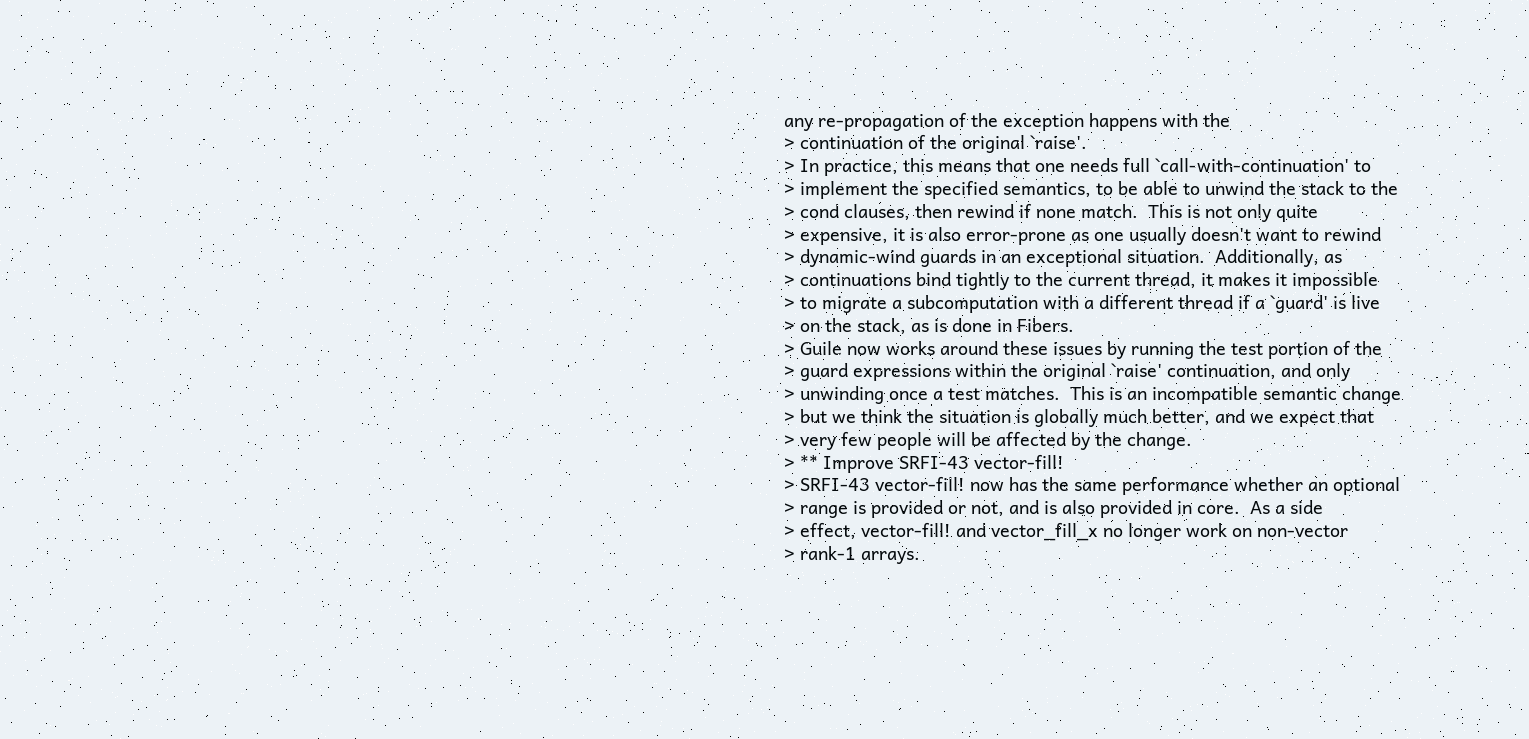any re-propagation of the exception happens with the
> continuation of the original `raise'.
> In practice, this means that one needs full `call-with-continuation' to
> implement the specified semantics, to be able to unwind the stack to the
> cond clauses, then rewind if none match.  This is not only quite
> expensive, it is also error-prone as one usually doesn't want to rewind
> dynamic-wind guards in an exceptional situation.  Additionally, as
> continuations bind tightly to the current thread, it makes it impossible
> to migrate a subcomputation with a different thread if a `guard' is live
> on the stack, as is done in Fibers.
> Guile now works around these issues by running the test portion of the
> guard expressions within the original `raise' continuation, and only
> unwinding once a test matches.  This is an incompatible semantic change
> but we think the situation is globally much better, and we expect that
> very few people will be affected by the change.
> ** Improve SRFI-43 vector-fill!
> SRFI-43 vector-fill! now has the same performance whether an optional
> range is provided or not, and is also provided in core.  As a side
> effect, vector-fill! and vector_fill_x no longer work on non-vector
> rank-1 arrays.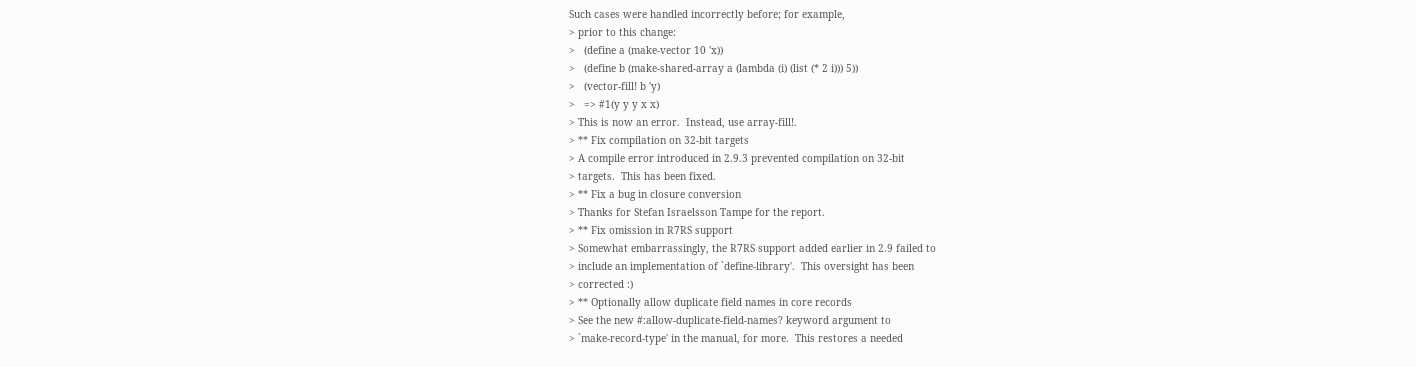Such cases were handled incorrectly before; for example,
> prior to this change:
>   (define a (make-vector 10 'x))
>   (define b (make-shared-array a (lambda (i) (list (* 2 i))) 5))
>   (vector-fill! b 'y)
>   => #1(y y y x x)
> This is now an error.  Instead, use array-fill!.
> ** Fix compilation on 32-bit targets
> A compile error introduced in 2.9.3 prevented compilation on 32-bit
> targets.  This has been fixed.
> ** Fix a bug in closure conversion
> Thanks for Stefan Israelsson Tampe for the report.
> ** Fix omission in R7RS support
> Somewhat embarrassingly, the R7RS support added earlier in 2.9 failed to
> include an implementation of `define-library'.  This oversight has been
> corrected :)
> ** Optionally allow duplicate field names in core records
> See the new #:allow-duplicate-field-names? keyword argument to
> `make-record-type' in the manual, for more.  This restores a needed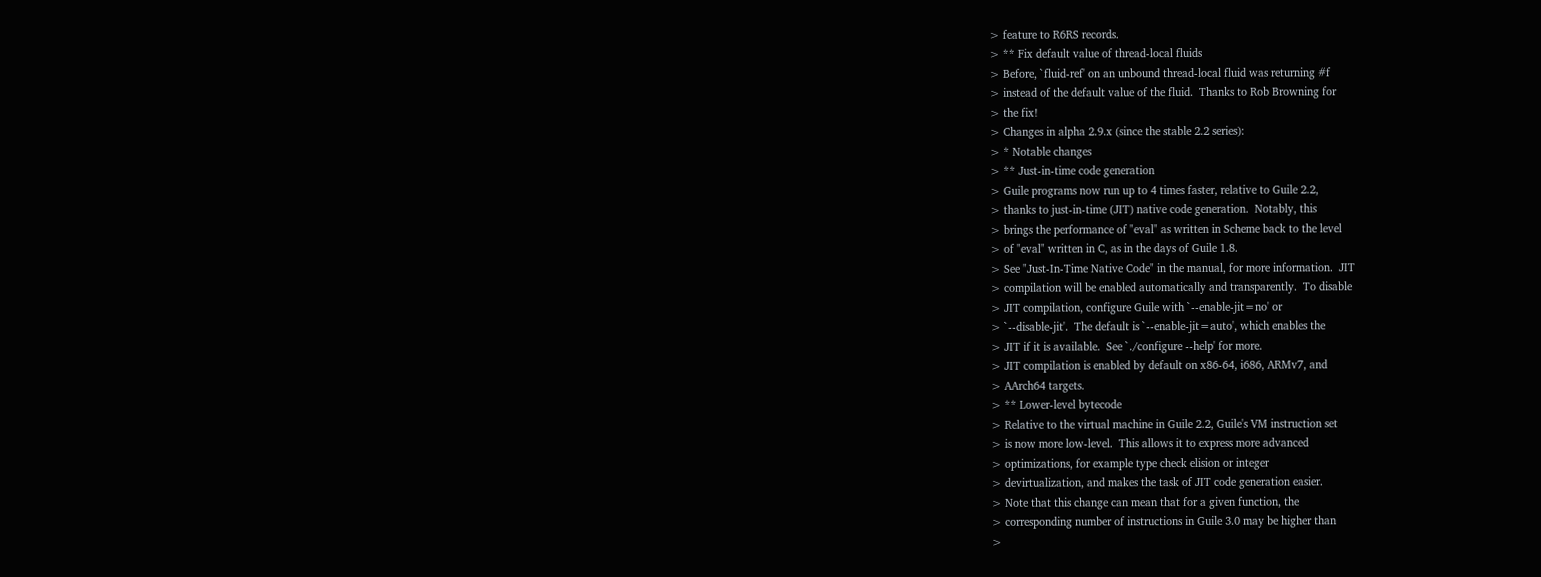> feature to R6RS records.
> ** Fix default value of thread-local fluids
> Before, `fluid-ref' on an unbound thread-local fluid was returning #f
> instead of the default value of the fluid.  Thanks to Rob Browning for
> the fix!
> Changes in alpha 2.9.x (since the stable 2.2 series):
> * Notable changes
> ** Just-in-time code generation
> Guile programs now run up to 4 times faster, relative to Guile 2.2,
> thanks to just-in-time (JIT) native code generation.  Notably, this
> brings the performance of "eval" as written in Scheme back to the level
> of "eval" written in C, as in the days of Guile 1.8.
> See "Just-In-Time Native Code" in the manual, for more information.  JIT
> compilation will be enabled automatically and transparently.  To disable
> JIT compilation, configure Guile with `--enable-jit=no' or
> `--disable-jit'.  The default is `--enable-jit=auto', which enables the
> JIT if it is available.  See `./configure --help' for more.
> JIT compilation is enabled by default on x86-64, i686, ARMv7, and
> AArch64 targets.
> ** Lower-level bytecode
> Relative to the virtual machine in Guile 2.2, Guile's VM instruction set
> is now more low-level.  This allows it to express more advanced
> optimizations, for example type check elision or integer
> devirtualization, and makes the task of JIT code generation easier.
> Note that this change can mean that for a given function, the
> corresponding number of instructions in Guile 3.0 may be higher than
>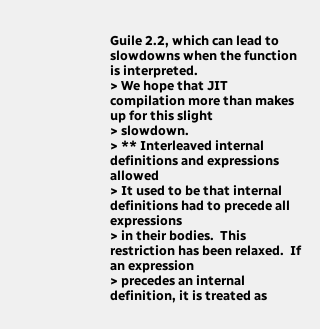Guile 2.2, which can lead to slowdowns when the function is interpreted.
> We hope that JIT compilation more than makes up for this slight
> slowdown.
> ** Interleaved internal definitions and expressions allowed
> It used to be that internal definitions had to precede all expressions
> in their bodies.  This restriction has been relaxed.  If an expression
> precedes an internal definition, it is treated as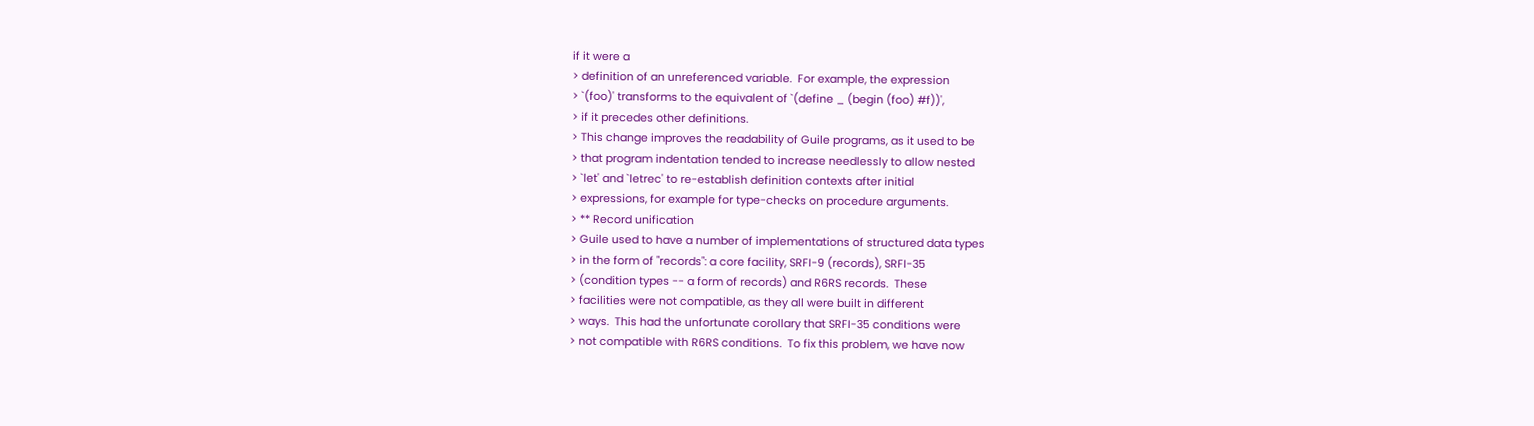if it were a
> definition of an unreferenced variable.  For example, the expression
> `(foo)' transforms to the equivalent of `(define _ (begin (foo) #f))',
> if it precedes other definitions.
> This change improves the readability of Guile programs, as it used to be
> that program indentation tended to increase needlessly to allow nested
> `let' and `letrec' to re-establish definition contexts after initial
> expressions, for example for type-checks on procedure arguments.
> ** Record unification
> Guile used to have a number of implementations of structured data types
> in the form of "records": a core facility, SRFI-9 (records), SRFI-35
> (condition types -- a form of records) and R6RS records.  These
> facilities were not compatible, as they all were built in different
> ways.  This had the unfortunate corollary that SRFI-35 conditions were
> not compatible with R6RS conditions.  To fix this problem, we have now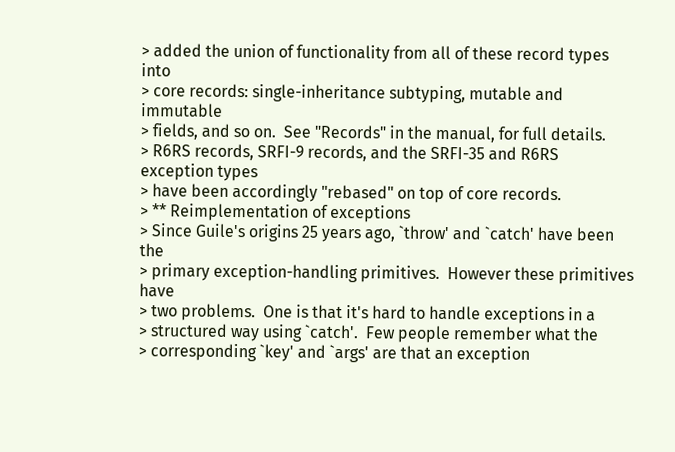> added the union of functionality from all of these record types into
> core records: single-inheritance subtyping, mutable and immutable
> fields, and so on.  See "Records" in the manual, for full details.
> R6RS records, SRFI-9 records, and the SRFI-35 and R6RS exception types
> have been accordingly "rebased" on top of core records.
> ** Reimplementation of exceptions
> Since Guile's origins 25 years ago, `throw' and `catch' have been the
> primary exception-handling primitives.  However these primitives have
> two problems.  One is that it's hard to handle exceptions in a
> structured way using `catch'.  Few people remember what the
> corresponding `key' and `args' are that an exception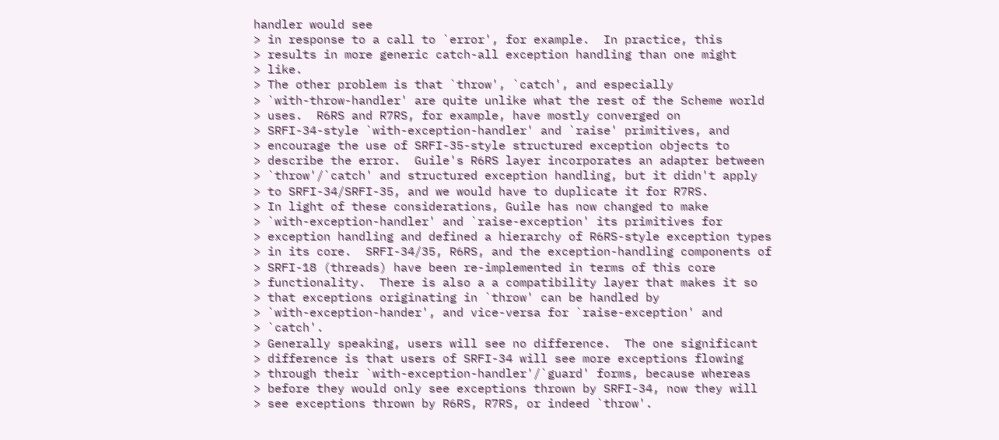handler would see
> in response to a call to `error', for example.  In practice, this
> results in more generic catch-all exception handling than one might
> like.
> The other problem is that `throw', `catch', and especially
> `with-throw-handler' are quite unlike what the rest of the Scheme world
> uses.  R6RS and R7RS, for example, have mostly converged on
> SRFI-34-style `with-exception-handler' and `raise' primitives, and
> encourage the use of SRFI-35-style structured exception objects to
> describe the error.  Guile's R6RS layer incorporates an adapter between
> `throw'/`catch' and structured exception handling, but it didn't apply
> to SRFI-34/SRFI-35, and we would have to duplicate it for R7RS.
> In light of these considerations, Guile has now changed to make
> `with-exception-handler' and `raise-exception' its primitives for
> exception handling and defined a hierarchy of R6RS-style exception types
> in its core.  SRFI-34/35, R6RS, and the exception-handling components of
> SRFI-18 (threads) have been re-implemented in terms of this core
> functionality.  There is also a a compatibility layer that makes it so
> that exceptions originating in `throw' can be handled by
> `with-exception-hander', and vice-versa for `raise-exception' and
> `catch'.
> Generally speaking, users will see no difference.  The one significant
> difference is that users of SRFI-34 will see more exceptions flowing
> through their `with-exception-handler'/`guard' forms, because whereas
> before they would only see exceptions thrown by SRFI-34, now they will
> see exceptions thrown by R6RS, R7RS, or indeed `throw'.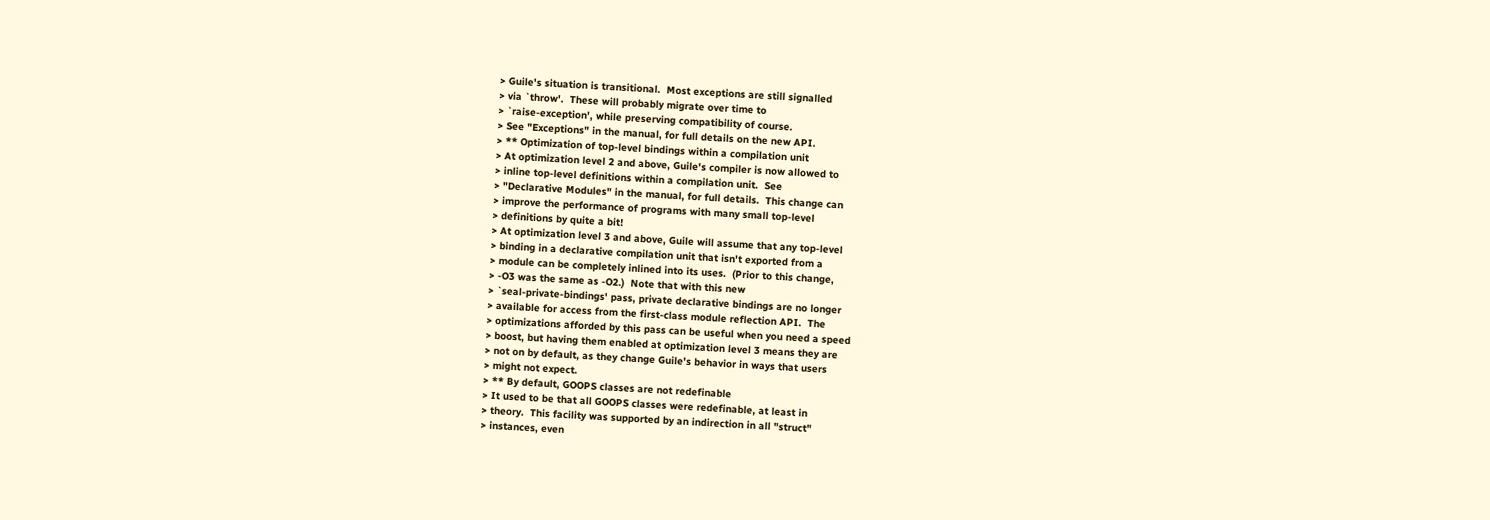> Guile's situation is transitional.  Most exceptions are still signalled
> via `throw'.  These will probably migrate over time to
> `raise-exception', while preserving compatibility of course.
> See "Exceptions" in the manual, for full details on the new API.
> ** Optimization of top-level bindings within a compilation unit
> At optimization level 2 and above, Guile's compiler is now allowed to
> inline top-level definitions within a compilation unit.  See
> "Declarative Modules" in the manual, for full details.  This change can
> improve the performance of programs with many small top-level
> definitions by quite a bit!
> At optimization level 3 and above, Guile will assume that any top-level
> binding in a declarative compilation unit that isn't exported from a
> module can be completely inlined into its uses.  (Prior to this change,
> -O3 was the same as -O2.)  Note that with this new
> `seal-private-bindings' pass, private declarative bindings are no longer
> available for access from the first-class module reflection API.  The
> optimizations afforded by this pass can be useful when you need a speed
> boost, but having them enabled at optimization level 3 means they are
> not on by default, as they change Guile's behavior in ways that users
> might not expect.
> ** By default, GOOPS classes are not redefinable
> It used to be that all GOOPS classes were redefinable, at least in
> theory.  This facility was supported by an indirection in all "struct"
> instances, even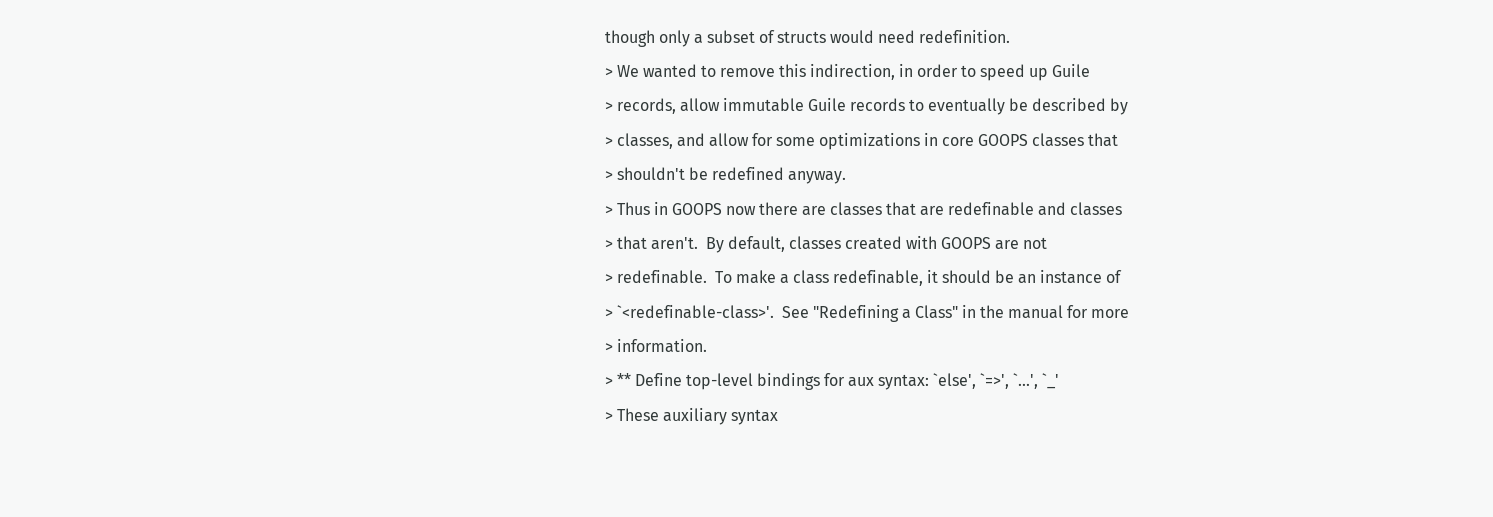though only a subset of structs would need redefinition.
> We wanted to remove this indirection, in order to speed up Guile
> records, allow immutable Guile records to eventually be described by
> classes, and allow for some optimizations in core GOOPS classes that
> shouldn't be redefined anyway.
> Thus in GOOPS now there are classes that are redefinable and classes
> that aren't.  By default, classes created with GOOPS are not
> redefinable.  To make a class redefinable, it should be an instance of
> `<redefinable-class>'.  See "Redefining a Class" in the manual for more
> information.
> ** Define top-level bindings for aux syntax: `else', `=>', `...', `_'
> These auxiliary syntax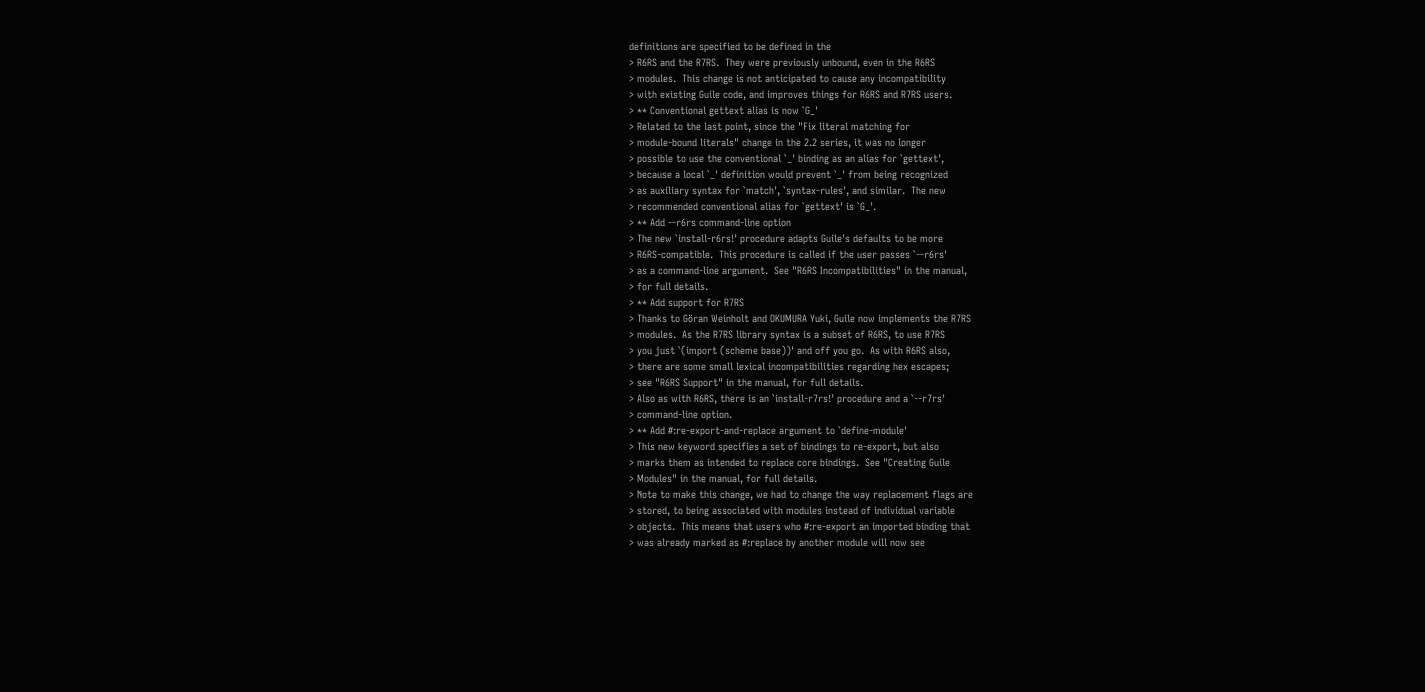definitions are specified to be defined in the
> R6RS and the R7RS.  They were previously unbound, even in the R6RS
> modules.  This change is not anticipated to cause any incompatibility
> with existing Guile code, and improves things for R6RS and R7RS users.
> ** Conventional gettext alias is now `G_'
> Related to the last point, since the "Fix literal matching for
> module-bound literals" change in the 2.2 series, it was no longer
> possible to use the conventional `_' binding as an alias for `gettext',
> because a local `_' definition would prevent `_' from being recognized
> as auxiliary syntax for `match', `syntax-rules', and similar.  The new
> recommended conventional alias for `gettext' is `G_'.
> ** Add --r6rs command-line option
> The new `install-r6rs!' procedure adapts Guile's defaults to be more
> R6RS-compatible.  This procedure is called if the user passes `--r6rs'
> as a command-line argument.  See "R6RS Incompatibilities" in the manual,
> for full details.
> ** Add support for R7RS
> Thanks to Göran Weinholt and OKUMURA Yuki, Guile now implements the R7RS
> modules.  As the R7RS library syntax is a subset of R6RS, to use R7RS
> you just `(import (scheme base))' and off you go.  As with R6RS also,
> there are some small lexical incompatibilities regarding hex escapes;
> see "R6RS Support" in the manual, for full details.
> Also as with R6RS, there is an `install-r7rs!' procedure and a `--r7rs'
> command-line option.
> ** Add #:re-export-and-replace argument to `define-module'
> This new keyword specifies a set of bindings to re-export, but also
> marks them as intended to replace core bindings.  See "Creating Guile
> Modules" in the manual, for full details.
> Note to make this change, we had to change the way replacement flags are
> stored, to being associated with modules instead of individual variable
> objects.  This means that users who #:re-export an imported binding that
> was already marked as #:replace by another module will now see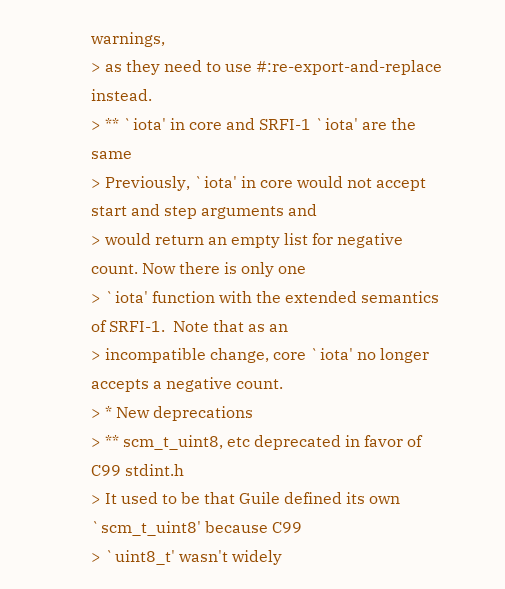warnings,
> as they need to use #:re-export-and-replace instead.
> ** `iota' in core and SRFI-1 `iota' are the same
> Previously, `iota' in core would not accept start and step arguments and
> would return an empty list for negative count. Now there is only one
> `iota' function with the extended semantics of SRFI-1.  Note that as an
> incompatible change, core `iota' no longer accepts a negative count.
> * New deprecations
> ** scm_t_uint8, etc deprecated in favor of C99 stdint.h
> It used to be that Guile defined its own `scm_t_uint8' because C99
> `uint8_t' wasn't widely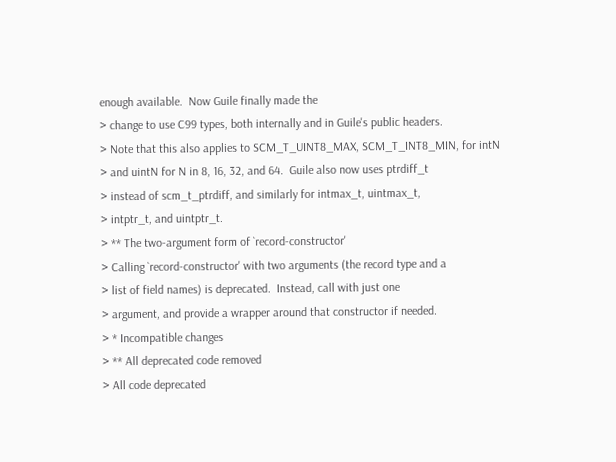enough available.  Now Guile finally made the
> change to use C99 types, both internally and in Guile's public headers.
> Note that this also applies to SCM_T_UINT8_MAX, SCM_T_INT8_MIN, for intN
> and uintN for N in 8, 16, 32, and 64.  Guile also now uses ptrdiff_t
> instead of scm_t_ptrdiff, and similarly for intmax_t, uintmax_t,
> intptr_t, and uintptr_t.
> ** The two-argument form of `record-constructor'
> Calling `record-constructor' with two arguments (the record type and a
> list of field names) is deprecated.  Instead, call with just one
> argument, and provide a wrapper around that constructor if needed.
> * Incompatible changes
> ** All deprecated code removed
> All code deprecated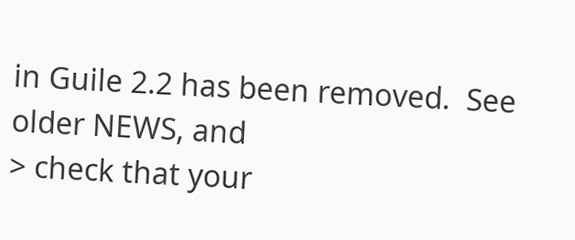in Guile 2.2 has been removed.  See older NEWS, and
> check that your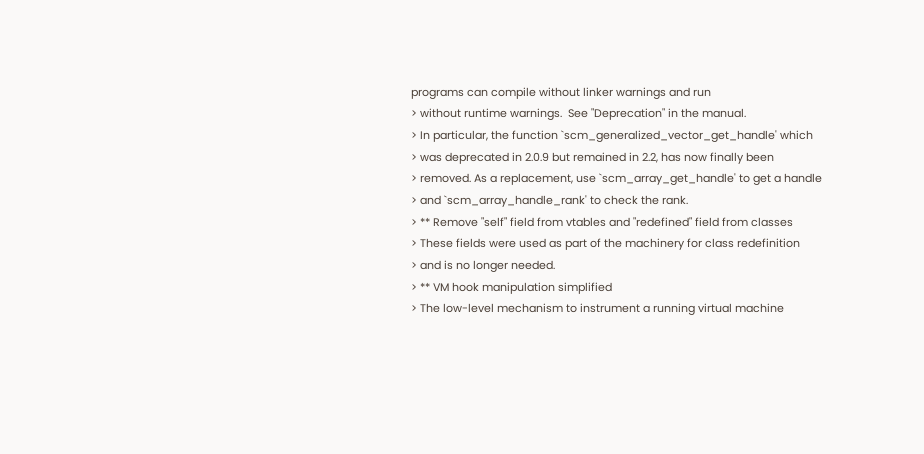programs can compile without linker warnings and run
> without runtime warnings.  See "Deprecation" in the manual.
> In particular, the function `scm_generalized_vector_get_handle' which
> was deprecated in 2.0.9 but remained in 2.2, has now finally been
> removed. As a replacement, use `scm_array_get_handle' to get a handle
> and `scm_array_handle_rank' to check the rank.
> ** Remove "self" field from vtables and "redefined" field from classes
> These fields were used as part of the machinery for class redefinition
> and is no longer needed.
> ** VM hook manipulation simplified
> The low-level mechanism to instrument a running virtual machine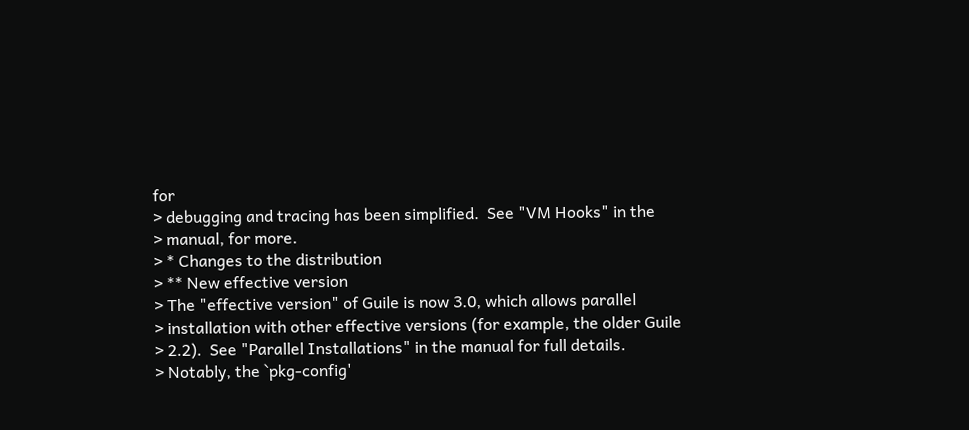for
> debugging and tracing has been simplified.  See "VM Hooks" in the
> manual, for more.
> * Changes to the distribution
> ** New effective version
> The "effective version" of Guile is now 3.0, which allows parallel
> installation with other effective versions (for example, the older Guile
> 2.2).  See "Parallel Installations" in the manual for full details.
> Notably, the `pkg-config'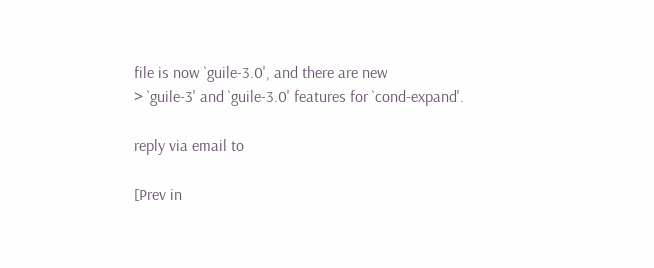file is now `guile-3.0', and there are new
> `guile-3' and `guile-3.0' features for `cond-expand'.

reply via email to

[Prev in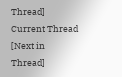Thread] Current Thread [Next in Thread]